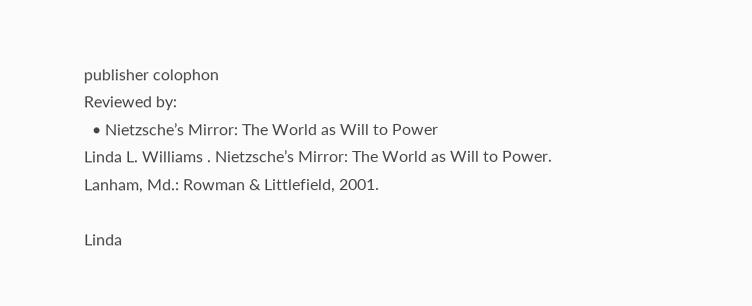publisher colophon
Reviewed by:
  • Nietzsche’s Mirror: The World as Will to Power
Linda L. Williams . Nietzsche’s Mirror: The World as Will to Power. Lanham, Md.: Rowman & Littlefield, 2001.

Linda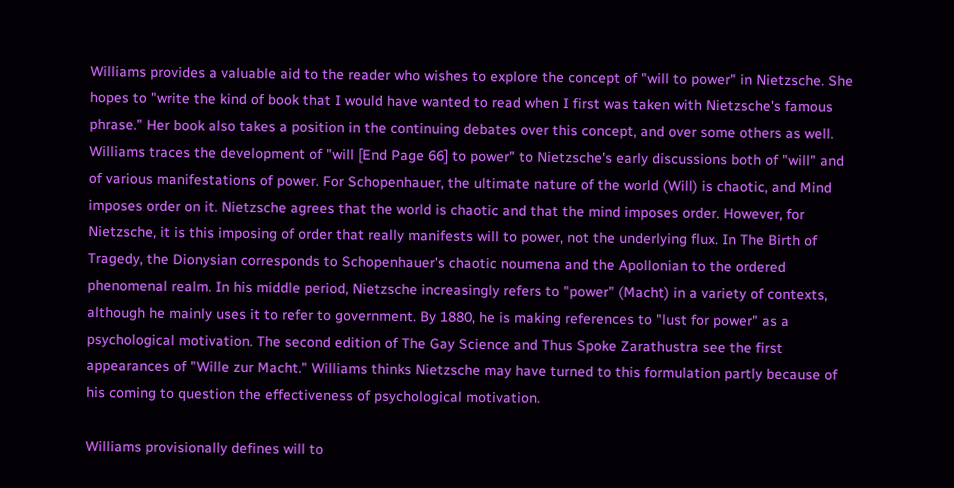Williams provides a valuable aid to the reader who wishes to explore the concept of "will to power" in Nietzsche. She hopes to "write the kind of book that I would have wanted to read when I first was taken with Nietzsche's famous phrase." Her book also takes a position in the continuing debates over this concept, and over some others as well. Williams traces the development of "will [End Page 66] to power" to Nietzsche's early discussions both of "will" and of various manifestations of power. For Schopenhauer, the ultimate nature of the world (Will) is chaotic, and Mind imposes order on it. Nietzsche agrees that the world is chaotic and that the mind imposes order. However, for Nietzsche, it is this imposing of order that really manifests will to power, not the underlying flux. In The Birth of Tragedy, the Dionysian corresponds to Schopenhauer's chaotic noumena and the Apollonian to the ordered phenomenal realm. In his middle period, Nietzsche increasingly refers to "power" (Macht) in a variety of contexts, although he mainly uses it to refer to government. By 1880, he is making references to "lust for power" as a psychological motivation. The second edition of The Gay Science and Thus Spoke Zarathustra see the first appearances of "Wille zur Macht." Williams thinks Nietzsche may have turned to this formulation partly because of his coming to question the effectiveness of psychological motivation.

Williams provisionally defines will to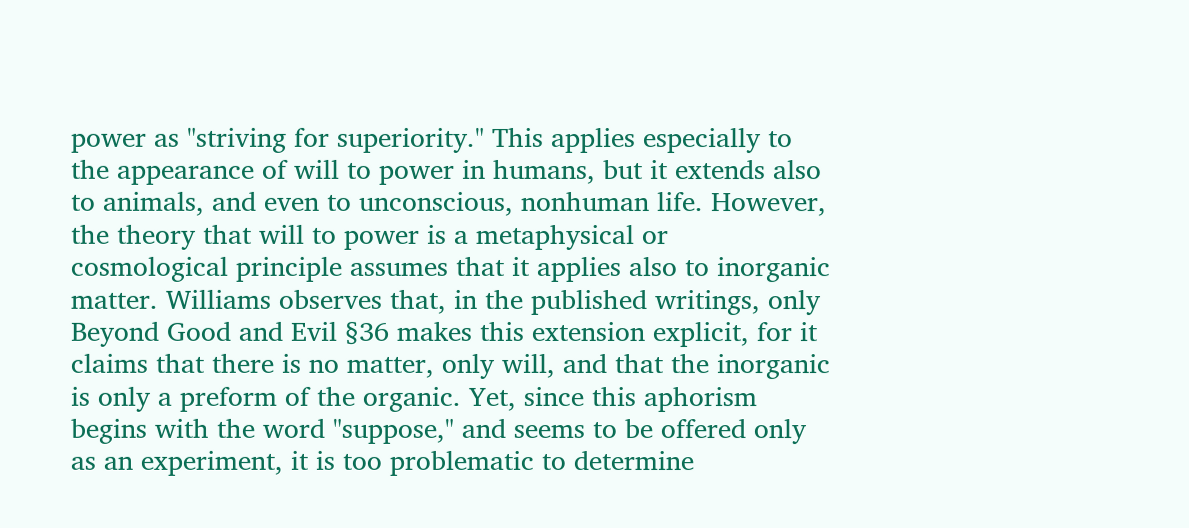power as "striving for superiority." This applies especially to the appearance of will to power in humans, but it extends also to animals, and even to unconscious, nonhuman life. However, the theory that will to power is a metaphysical or cosmological principle assumes that it applies also to inorganic matter. Williams observes that, in the published writings, only Beyond Good and Evil §36 makes this extension explicit, for it claims that there is no matter, only will, and that the inorganic is only a preform of the organic. Yet, since this aphorism begins with the word "suppose," and seems to be offered only as an experiment, it is too problematic to determine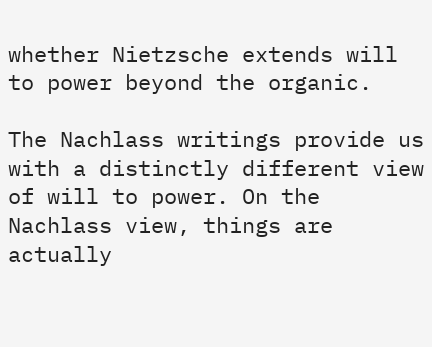whether Nietzsche extends will to power beyond the organic.

The Nachlass writings provide us with a distinctly different view of will to power. On the Nachlass view, things are actually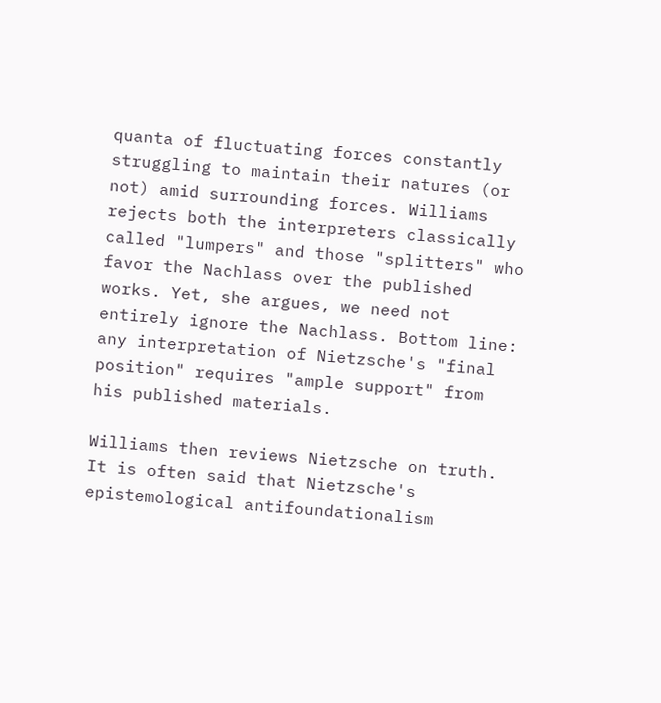quanta of fluctuating forces constantly struggling to maintain their natures (or not) amid surrounding forces. Williams rejects both the interpreters classically called "lumpers" and those "splitters" who favor the Nachlass over the published works. Yet, she argues, we need not entirely ignore the Nachlass. Bottom line: any interpretation of Nietzsche's "final position" requires "ample support" from his published materials.

Williams then reviews Nietzsche on truth. It is often said that Nietzsche's epistemological antifoundationalism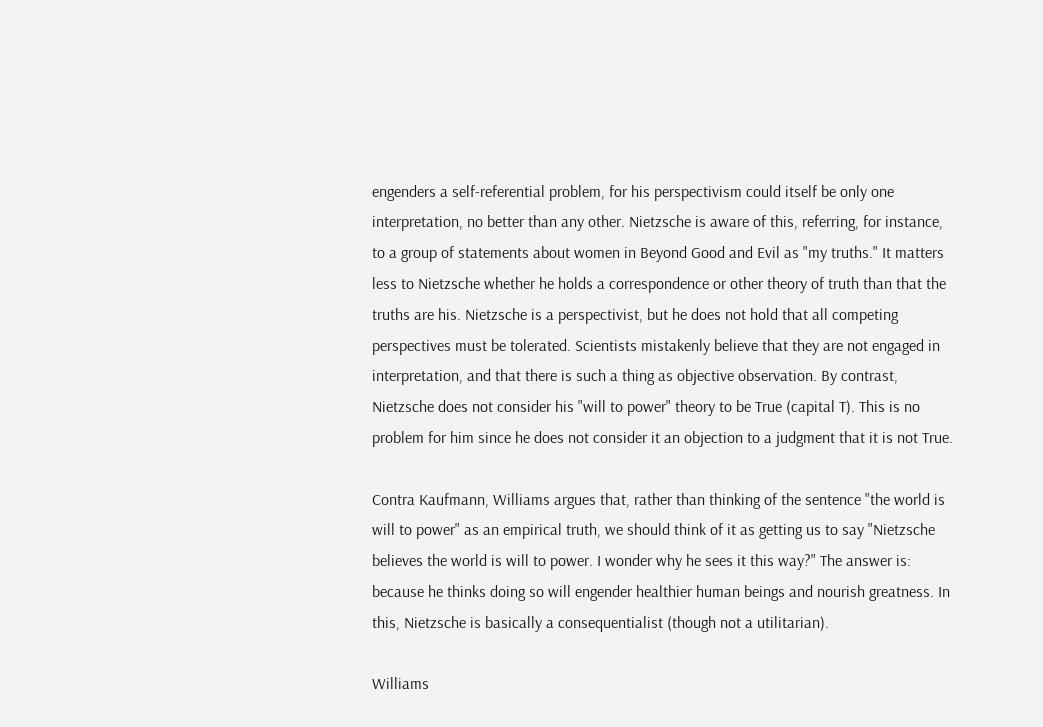engenders a self-referential problem, for his perspectivism could itself be only one interpretation, no better than any other. Nietzsche is aware of this, referring, for instance, to a group of statements about women in Beyond Good and Evil as "my truths." It matters less to Nietzsche whether he holds a correspondence or other theory of truth than that the truths are his. Nietzsche is a perspectivist, but he does not hold that all competing perspectives must be tolerated. Scientists mistakenly believe that they are not engaged in interpretation, and that there is such a thing as objective observation. By contrast, Nietzsche does not consider his "will to power" theory to be True (capital T). This is no problem for him since he does not consider it an objection to a judgment that it is not True.

Contra Kaufmann, Williams argues that, rather than thinking of the sentence "the world is will to power" as an empirical truth, we should think of it as getting us to say "Nietzsche believes the world is will to power. I wonder why he sees it this way?" The answer is: because he thinks doing so will engender healthier human beings and nourish greatness. In this, Nietzsche is basically a consequentialist (though not a utilitarian).

Williams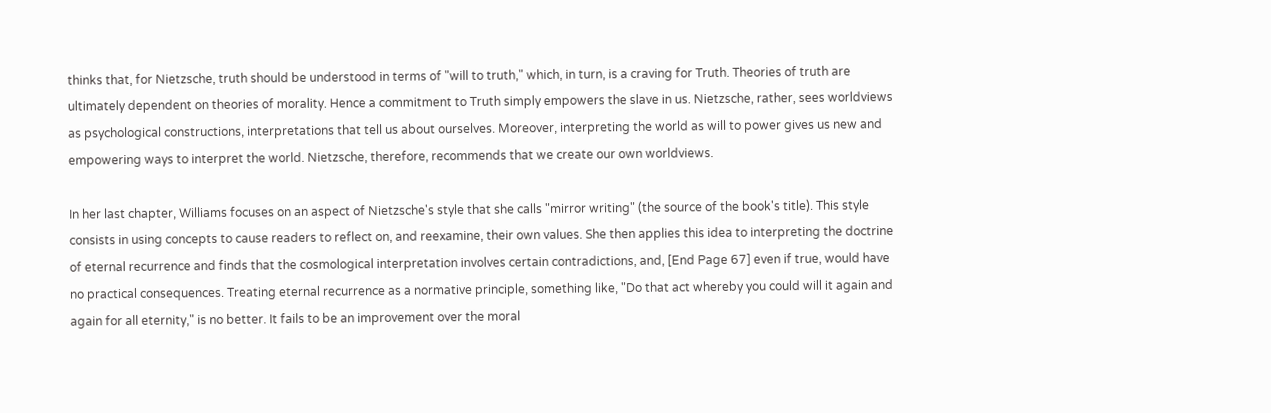thinks that, for Nietzsche, truth should be understood in terms of "will to truth," which, in turn, is a craving for Truth. Theories of truth are ultimately dependent on theories of morality. Hence a commitment to Truth simply empowers the slave in us. Nietzsche, rather, sees worldviews as psychological constructions, interpretations that tell us about ourselves. Moreover, interpreting the world as will to power gives us new and empowering ways to interpret the world. Nietzsche, therefore, recommends that we create our own worldviews.

In her last chapter, Williams focuses on an aspect of Nietzsche's style that she calls "mirror writing" (the source of the book's title). This style consists in using concepts to cause readers to reflect on, and reexamine, their own values. She then applies this idea to interpreting the doctrine of eternal recurrence and finds that the cosmological interpretation involves certain contradictions, and, [End Page 67] even if true, would have no practical consequences. Treating eternal recurrence as a normative principle, something like, "Do that act whereby you could will it again and again for all eternity," is no better. It fails to be an improvement over the moral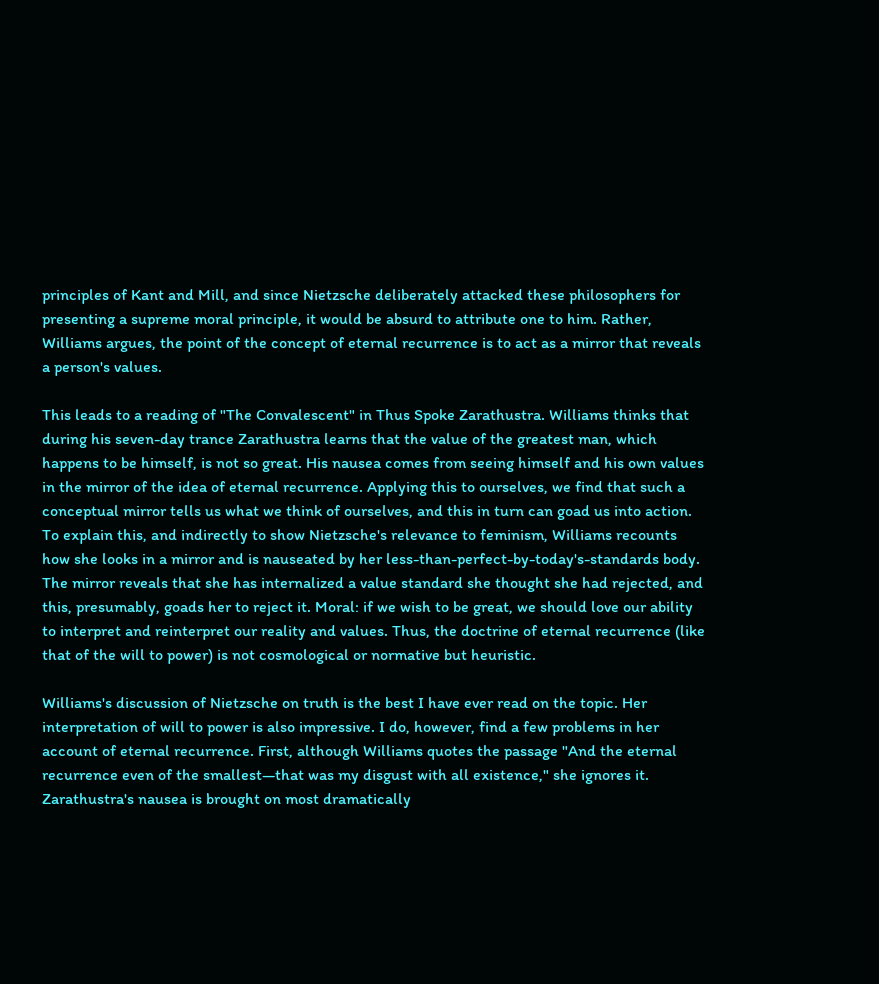principles of Kant and Mill, and since Nietzsche deliberately attacked these philosophers for presenting a supreme moral principle, it would be absurd to attribute one to him. Rather, Williams argues, the point of the concept of eternal recurrence is to act as a mirror that reveals a person's values.

This leads to a reading of "The Convalescent" in Thus Spoke Zarathustra. Williams thinks that during his seven-day trance Zarathustra learns that the value of the greatest man, which happens to be himself, is not so great. His nausea comes from seeing himself and his own values in the mirror of the idea of eternal recurrence. Applying this to ourselves, we find that such a conceptual mirror tells us what we think of ourselves, and this in turn can goad us into action. To explain this, and indirectly to show Nietzsche's relevance to feminism, Williams recounts how she looks in a mirror and is nauseated by her less-than-perfect-by-today's-standards body. The mirror reveals that she has internalized a value standard she thought she had rejected, and this, presumably, goads her to reject it. Moral: if we wish to be great, we should love our ability to interpret and reinterpret our reality and values. Thus, the doctrine of eternal recurrence (like that of the will to power) is not cosmological or normative but heuristic.

Williams's discussion of Nietzsche on truth is the best I have ever read on the topic. Her interpretation of will to power is also impressive. I do, however, find a few problems in her account of eternal recurrence. First, although Williams quotes the passage "And the eternal recurrence even of the smallest—that was my disgust with all existence," she ignores it. Zarathustra's nausea is brought on most dramatically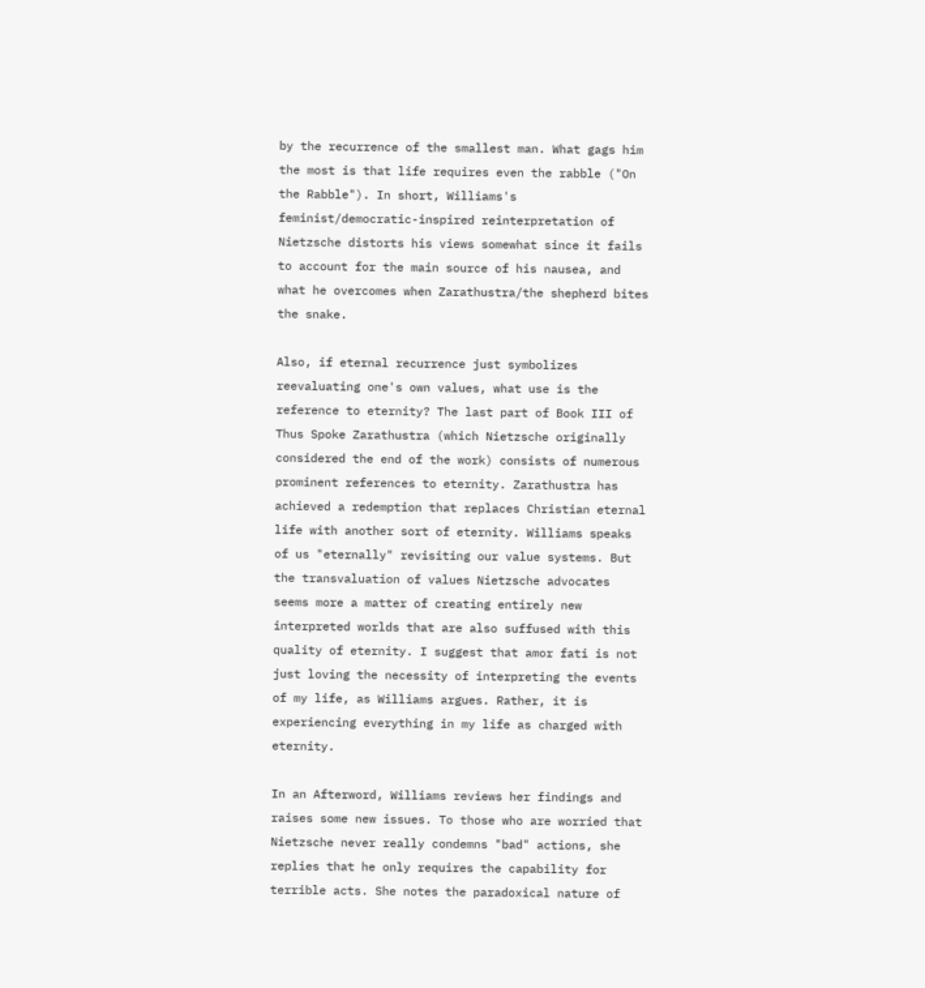by the recurrence of the smallest man. What gags him the most is that life requires even the rabble ("On the Rabble"). In short, Williams's feminist/democratic-inspired reinterpretation of Nietzsche distorts his views somewhat since it fails to account for the main source of his nausea, and what he overcomes when Zarathustra/the shepherd bites the snake.

Also, if eternal recurrence just symbolizes reevaluating one's own values, what use is the reference to eternity? The last part of Book III of Thus Spoke Zarathustra (which Nietzsche originally considered the end of the work) consists of numerous prominent references to eternity. Zarathustra has achieved a redemption that replaces Christian eternal life with another sort of eternity. Williams speaks of us "eternally" revisiting our value systems. But the transvaluation of values Nietzsche advocates seems more a matter of creating entirely new interpreted worlds that are also suffused with this quality of eternity. I suggest that amor fati is not just loving the necessity of interpreting the events of my life, as Williams argues. Rather, it is experiencing everything in my life as charged with eternity.

In an Afterword, Williams reviews her findings and raises some new issues. To those who are worried that Nietzsche never really condemns "bad" actions, she replies that he only requires the capability for terrible acts. She notes the paradoxical nature of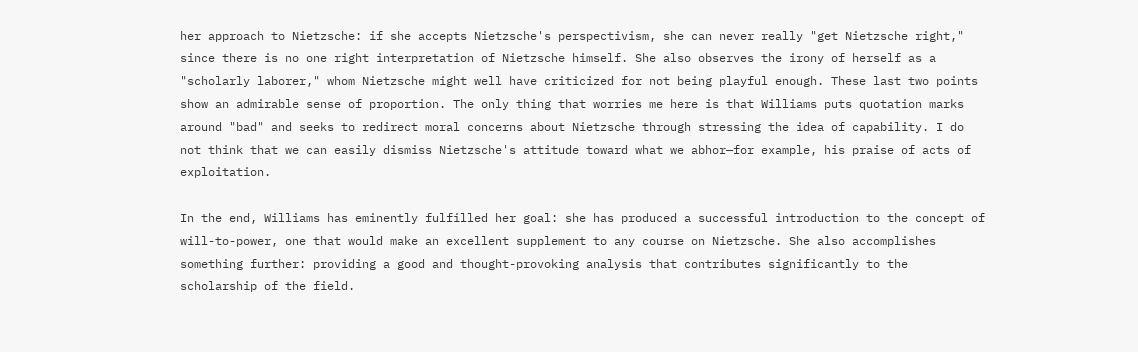her approach to Nietzsche: if she accepts Nietzsche's perspectivism, she can never really "get Nietzsche right," since there is no one right interpretation of Nietzsche himself. She also observes the irony of herself as a "scholarly laborer," whom Nietzsche might well have criticized for not being playful enough. These last two points show an admirable sense of proportion. The only thing that worries me here is that Williams puts quotation marks around "bad" and seeks to redirect moral concerns about Nietzsche through stressing the idea of capability. I do not think that we can easily dismiss Nietzsche's attitude toward what we abhor—for example, his praise of acts of exploitation.

In the end, Williams has eminently fulfilled her goal: she has produced a successful introduction to the concept of will-to-power, one that would make an excellent supplement to any course on Nietzsche. She also accomplishes something further: providing a good and thought-provoking analysis that contributes significantly to the scholarship of the field.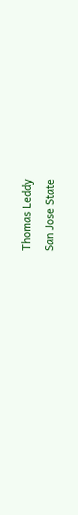Thomas Leddy
San Jose State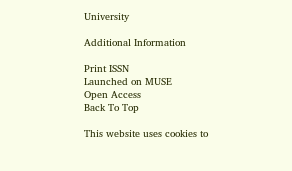University

Additional Information

Print ISSN
Launched on MUSE
Open Access
Back To Top

This website uses cookies to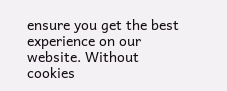ensure you get the best experience on our website. Without cookies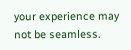your experience may not be seamless.